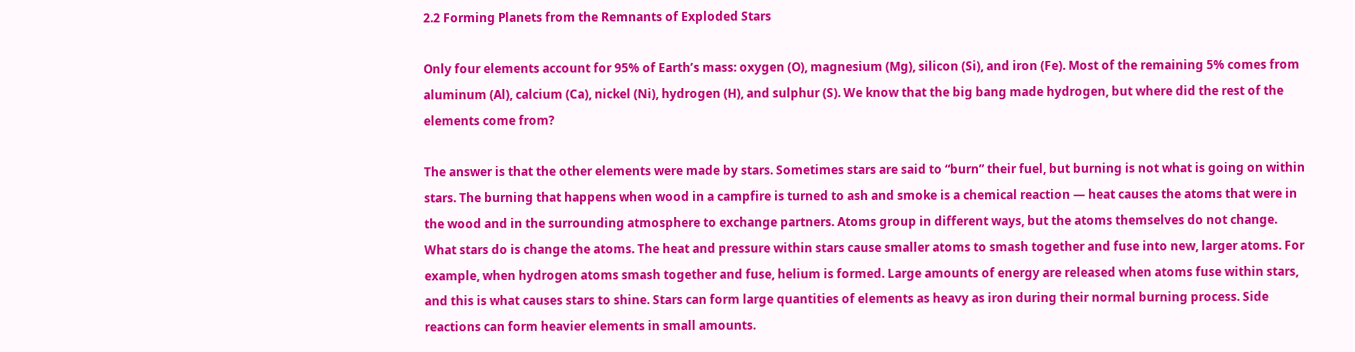2.2 Forming Planets from the Remnants of Exploded Stars

Only four elements account for 95% of Earth’s mass: oxygen (O), magnesium (Mg), silicon (Si), and iron (Fe). Most of the remaining 5% comes from aluminum (Al), calcium (Ca), nickel (Ni), hydrogen (H), and sulphur (S). We know that the big bang made hydrogen, but where did the rest of the elements come from?

The answer is that the other elements were made by stars. Sometimes stars are said to “burn” their fuel, but burning is not what is going on within stars. The burning that happens when wood in a campfire is turned to ash and smoke is a chemical reaction — heat causes the atoms that were in the wood and in the surrounding atmosphere to exchange partners. Atoms group in different ways, but the atoms themselves do not change. What stars do is change the atoms. The heat and pressure within stars cause smaller atoms to smash together and fuse into new, larger atoms. For example, when hydrogen atoms smash together and fuse, helium is formed. Large amounts of energy are released when atoms fuse within stars, and this is what causes stars to shine. Stars can form large quantities of elements as heavy as iron during their normal burning process. Side reactions can form heavier elements in small amounts.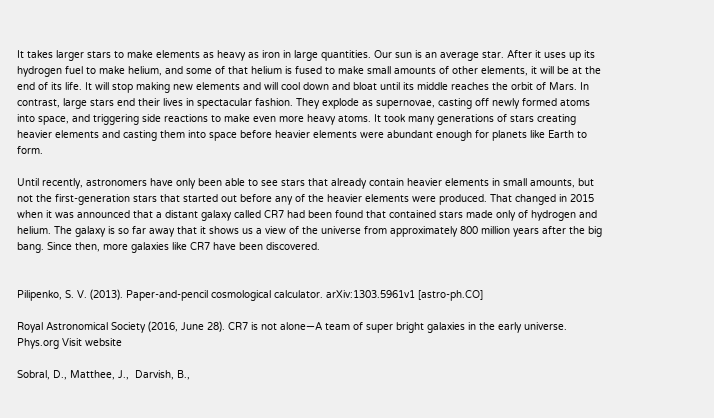It takes larger stars to make elements as heavy as iron in large quantities. Our sun is an average star. After it uses up its hydrogen fuel to make helium, and some of that helium is fused to make small amounts of other elements, it will be at the end of its life. It will stop making new elements and will cool down and bloat until its middle reaches the orbit of Mars. In contrast, large stars end their lives in spectacular fashion. They explode as supernovae, casting off newly formed atoms into space, and triggering side reactions to make even more heavy atoms. It took many generations of stars creating heavier elements and casting them into space before heavier elements were abundant enough for planets like Earth to form.

Until recently, astronomers have only been able to see stars that already contain heavier elements in small amounts, but not the first-generation stars that started out before any of the heavier elements were produced. That changed in 2015 when it was announced that a distant galaxy called CR7 had been found that contained stars made only of hydrogen and helium. The galaxy is so far away that it shows us a view of the universe from approximately 800 million years after the big bang. Since then, more galaxies like CR7 have been discovered.


Pilipenko, S. V. (2013). Paper-and-pencil cosmological calculator. arXiv:1303.5961v1 [astro-ph.CO]

Royal Astronomical Society (2016, June 28). CR7 is not alone—A team of super bright galaxies in the early universe. Phys.org Visit website

Sobral, D., Matthee, J.,  Darvish, B.,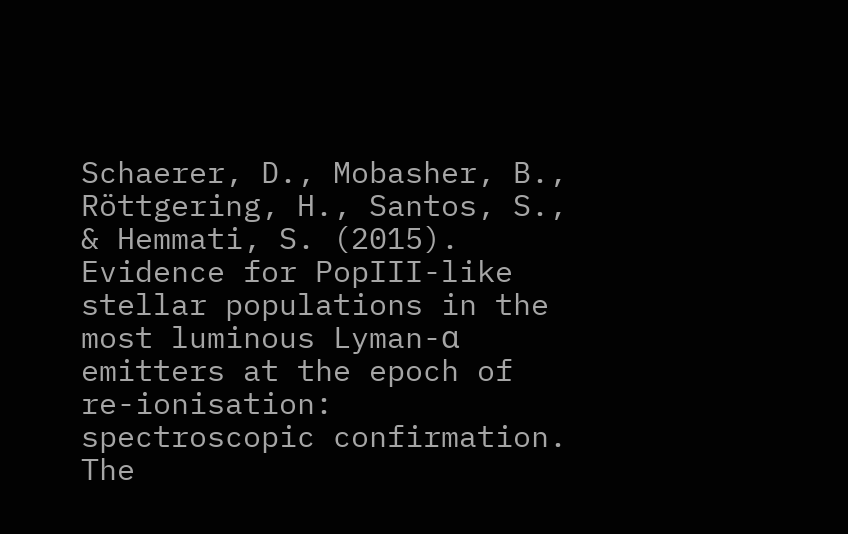Schaerer, D., Mobasher, B., Röttgering, H., Santos, S., & Hemmati, S. (2015). Evidence for PopIII-like stellar populations in the most luminous Lyman-α emitters at the epoch of re-ionisation: spectroscopic confirmation. The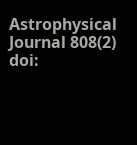Astrophysical Journal 808(2) doi: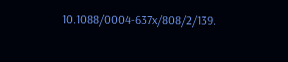10.1088/0004-637x/808/2/139.